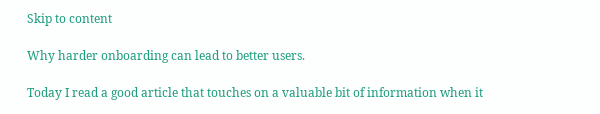Skip to content

Why harder onboarding can lead to better users.

Today I read a good article that touches on a valuable bit of information when it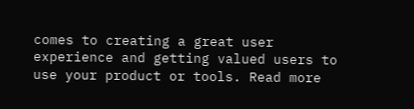comes to creating a great user experience and getting valued users to use your product or tools. Read more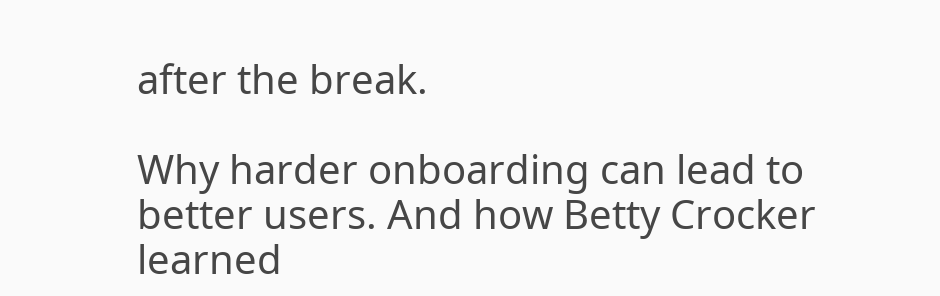after the break.

Why harder onboarding can lead to better users. And how Betty Crocker learned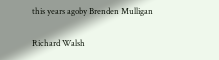this years agoby Brenden Mulligan

Richard Walsh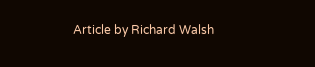Article by Richard Walsh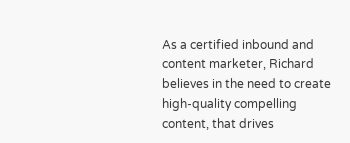As a certified inbound and content marketer, Richard believes in the need to create high-quality compelling content, that drives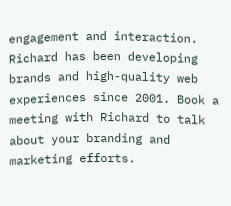engagement and interaction. Richard has been developing brands and high-quality web experiences since 2001. Book a meeting with Richard to talk about your branding and marketing efforts.